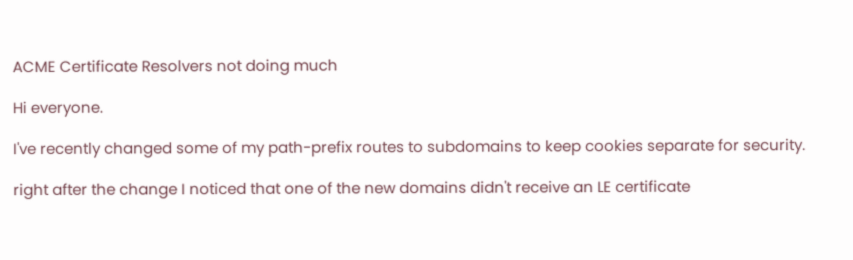ACME Certificate Resolvers not doing much

Hi everyone.

I've recently changed some of my path-prefix routes to subdomains to keep cookies separate for security.

right after the change I noticed that one of the new domains didn't receive an LE certificate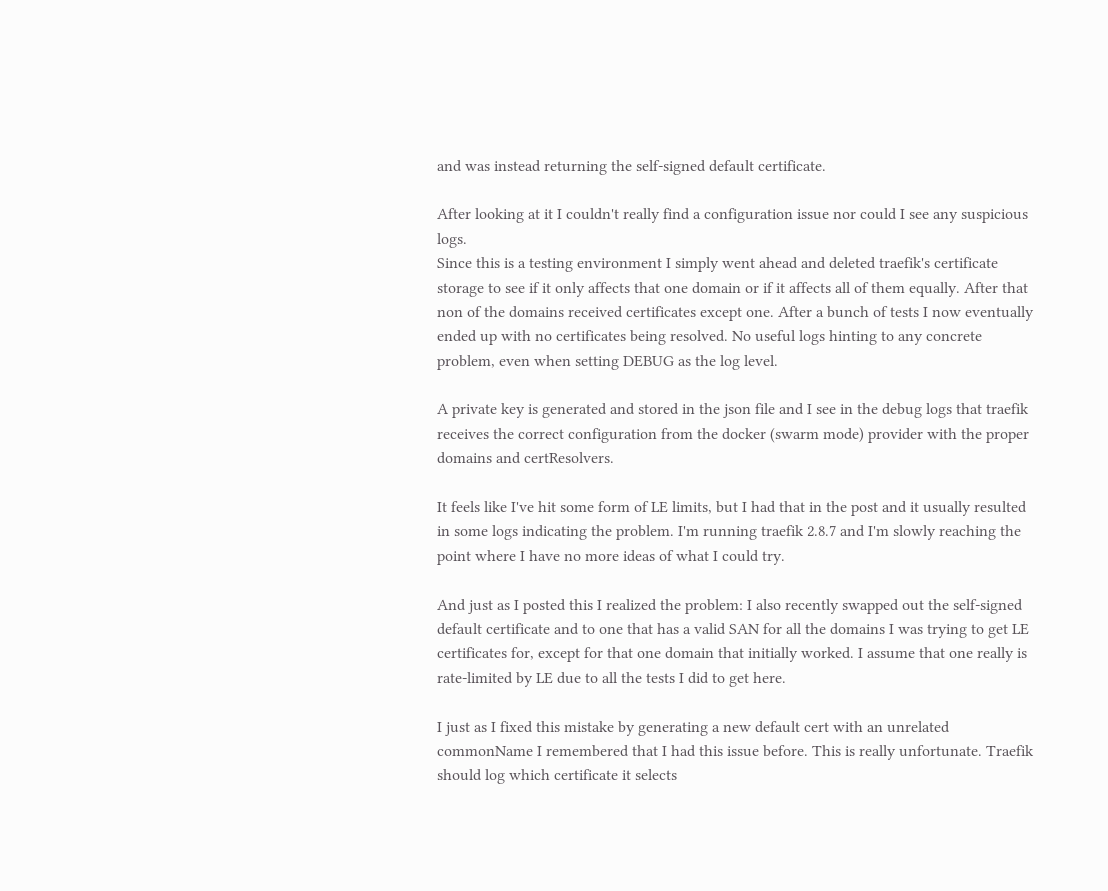and was instead returning the self-signed default certificate.

After looking at it I couldn't really find a configuration issue nor could I see any suspicious logs.
Since this is a testing environment I simply went ahead and deleted traefik's certificate storage to see if it only affects that one domain or if it affects all of them equally. After that non of the domains received certificates except one. After a bunch of tests I now eventually ended up with no certificates being resolved. No useful logs hinting to any concrete problem, even when setting DEBUG as the log level.

A private key is generated and stored in the json file and I see in the debug logs that traefik receives the correct configuration from the docker (swarm mode) provider with the proper domains and certResolvers.

It feels like I've hit some form of LE limits, but I had that in the post and it usually resulted in some logs indicating the problem. I'm running traefik 2.8.7 and I'm slowly reaching the point where I have no more ideas of what I could try.

And just as I posted this I realized the problem: I also recently swapped out the self-signed default certificate and to one that has a valid SAN for all the domains I was trying to get LE certificates for, except for that one domain that initially worked. I assume that one really is rate-limited by LE due to all the tests I did to get here.

I just as I fixed this mistake by generating a new default cert with an unrelated commonName I remembered that I had this issue before. This is really unfortunate. Traefik should log which certificate it selects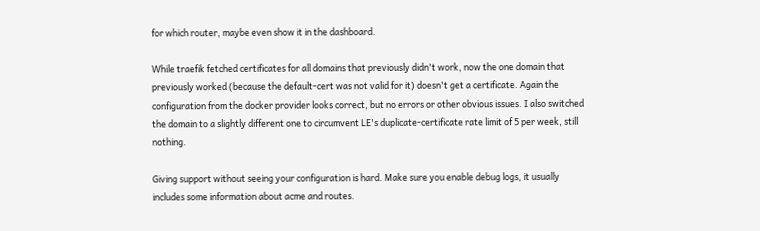for which router, maybe even show it in the dashboard.

While traefik fetched certificates for all domains that previously didn't work, now the one domain that previously worked (because the default-cert was not valid for it) doesn't get a certificate. Again the configuration from the docker provider looks correct, but no errors or other obvious issues. I also switched the domain to a slightly different one to circumvent LE's duplicate-certificate rate limit of 5 per week, still nothing.

Giving support without seeing your configuration is hard. Make sure you enable debug logs, it usually includes some information about acme and routes.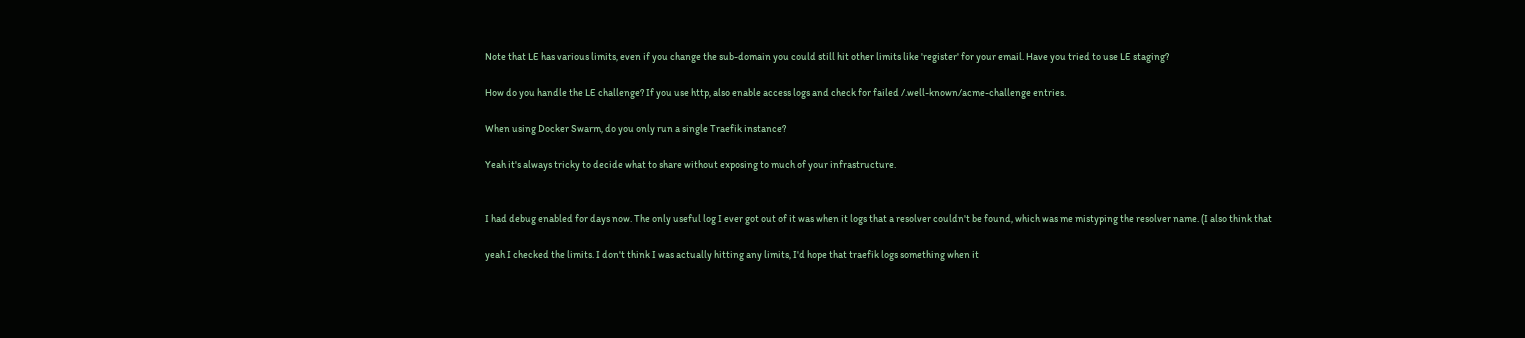Note that LE has various limits, even if you change the sub-domain you could still hit other limits like 'register' for your email. Have you tried to use LE staging?

How do you handle the LE challenge? If you use http, also enable access logs and check for failed /.well-known/acme-challenge entries.

When using Docker Swarm, do you only run a single Traefik instance?

Yeah it's always tricky to decide what to share without exposing to much of your infrastructure.


I had debug enabled for days now. The only useful log I ever got out of it was when it logs that a resolver couldn't be found, which was me mistyping the resolver name. (I also think that

yeah I checked the limits. I don't think I was actually hitting any limits, I'd hope that traefik logs something when it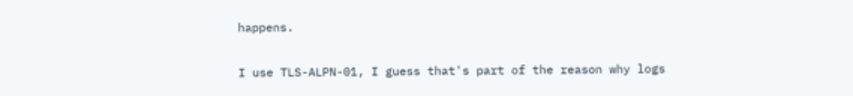happens.

I use TLS-ALPN-01, I guess that's part of the reason why logs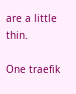are a little thin.

One traefik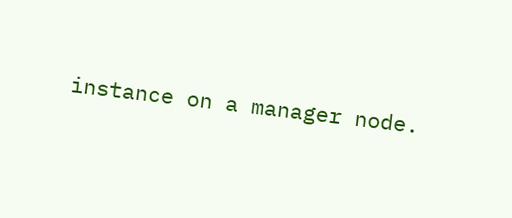instance on a manager node.